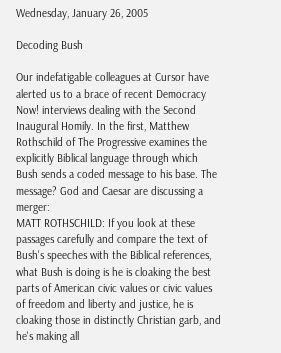Wednesday, January 26, 2005

Decoding Bush

Our indefatigable colleagues at Cursor have alerted us to a brace of recent Democracy Now! interviews dealing with the Second Inaugural Homily. In the first, Matthew Rothschild of The Progressive examines the explicitly Biblical language through which Bush sends a coded message to his base. The message? God and Caesar are discussing a merger:
MATT ROTHSCHILD: If you look at these passages carefully and compare the text of Bush's speeches with the Biblical references, what Bush is doing is he is cloaking the best parts of American civic values or civic values of freedom and liberty and justice, he is cloaking those in distinctly Christian garb, and he's making all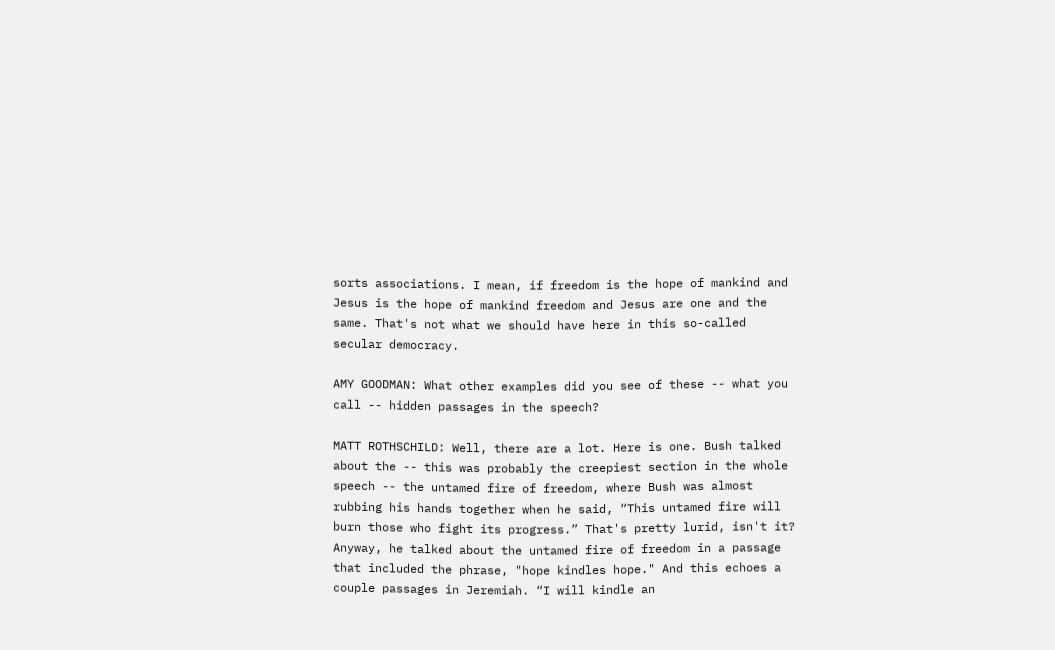sorts associations. I mean, if freedom is the hope of mankind and Jesus is the hope of mankind freedom and Jesus are one and the same. That's not what we should have here in this so-called secular democracy.

AMY GOODMAN: What other examples did you see of these -- what you call -- hidden passages in the speech?

MATT ROTHSCHILD: Well, there are a lot. Here is one. Bush talked about the -- this was probably the creepiest section in the whole speech -- the untamed fire of freedom, where Bush was almost rubbing his hands together when he said, “This untamed fire will burn those who fight its progress.” That's pretty lurid, isn't it? Anyway, he talked about the untamed fire of freedom in a passage that included the phrase, "hope kindles hope." And this echoes a couple passages in Jeremiah. “I will kindle an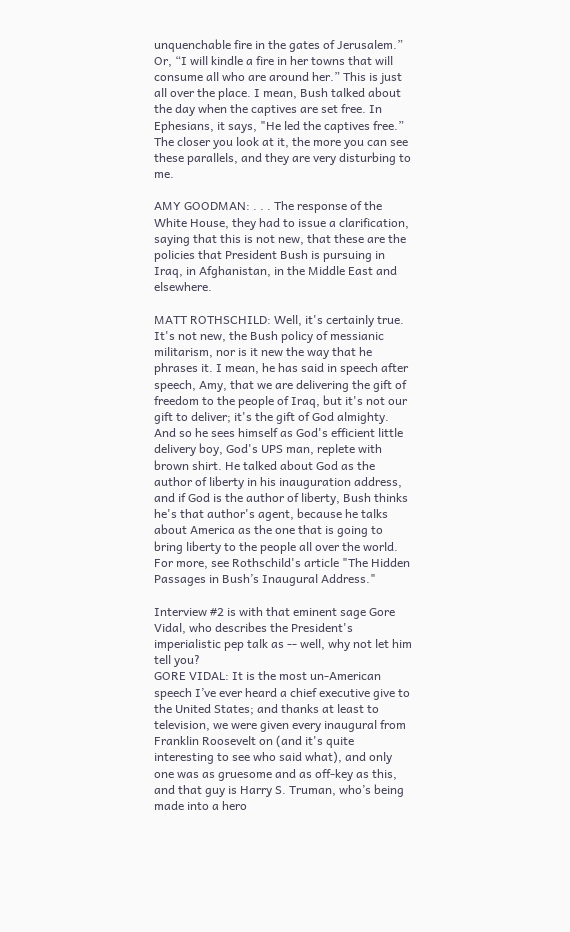unquenchable fire in the gates of Jerusalem.” Or, “I will kindle a fire in her towns that will consume all who are around her.” This is just all over the place. I mean, Bush talked about the day when the captives are set free. In Ephesians, it says, "He led the captives free.” The closer you look at it, the more you can see these parallels, and they are very disturbing to me.

AMY GOODMAN: . . . The response of the White House, they had to issue a clarification, saying that this is not new, that these are the policies that President Bush is pursuing in Iraq, in Afghanistan, in the Middle East and elsewhere.

MATT ROTHSCHILD: Well, it's certainly true. It's not new, the Bush policy of messianic militarism, nor is it new the way that he phrases it. I mean, he has said in speech after speech, Amy, that we are delivering the gift of freedom to the people of Iraq, but it's not our gift to deliver; it's the gift of God almighty. And so he sees himself as God's efficient little delivery boy, God's UPS man, replete with brown shirt. He talked about God as the author of liberty in his inauguration address, and if God is the author of liberty, Bush thinks he's that author's agent, because he talks about America as the one that is going to bring liberty to the people all over the world.
For more, see Rothschild's article "The Hidden Passages in Bush’s Inaugural Address."

Interview #2 is with that eminent sage Gore Vidal, who describes the President's imperialistic pep talk as -- well, why not let him tell you?
GORE VIDAL: It is the most un-American speech I’ve ever heard a chief executive give to the United States; and thanks at least to television, we were given every inaugural from Franklin Roosevelt on (and it's quite interesting to see who said what), and only one was as gruesome and as off-key as this, and that guy is Harry S. Truman, who’s being made into a hero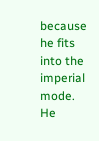because he fits into the imperial mode. He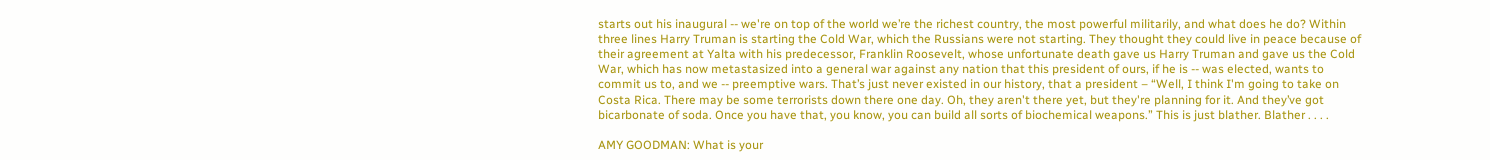starts out his inaugural -- we're on top of the world we’re the richest country, the most powerful militarily, and what does he do? Within three lines Harry Truman is starting the Cold War, which the Russians were not starting. They thought they could live in peace because of their agreement at Yalta with his predecessor, Franklin Roosevelt, whose unfortunate death gave us Harry Truman and gave us the Cold War, which has now metastasized into a general war against any nation that this president of ours, if he is -- was elected, wants to commit us to, and we -- preemptive wars. That’s just never existed in our history, that a president – “Well, I think I'm going to take on Costa Rica. There may be some terrorists down there one day. Oh, they aren't there yet, but they're planning for it. And they’ve got bicarbonate of soda. Once you have that, you know, you can build all sorts of biochemical weapons.” This is just blather. Blather . . . .

AMY GOODMAN: What is your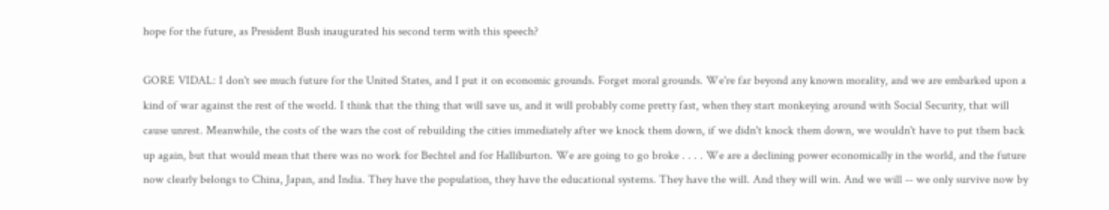hope for the future, as President Bush inaugurated his second term with this speech?

GORE VIDAL: I don't see much future for the United States, and I put it on economic grounds. Forget moral grounds. We're far beyond any known morality, and we are embarked upon a kind of war against the rest of the world. I think that the thing that will save us, and it will probably come pretty fast, when they start monkeying around with Social Security, that will cause unrest. Meanwhile, the costs of the wars the cost of rebuilding the cities immediately after we knock them down, if we didn't knock them down, we wouldn't have to put them back up again, but that would mean that there was no work for Bechtel and for Halliburton. We are going to go broke . . . . We are a declining power economically in the world, and the future now clearly belongs to China, Japan, and India. They have the population, they have the educational systems. They have the will. And they will win. And we will -- we only survive now by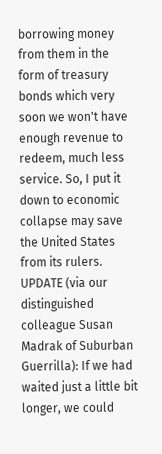borrowing money from them in the form of treasury bonds which very soon we won't have enough revenue to redeem, much less service. So, I put it down to economic collapse may save the United States from its rulers.
UPDATE (via our distinguished colleague Susan Madrak of Suburban Guerrilla): If we had waited just a little bit longer, we could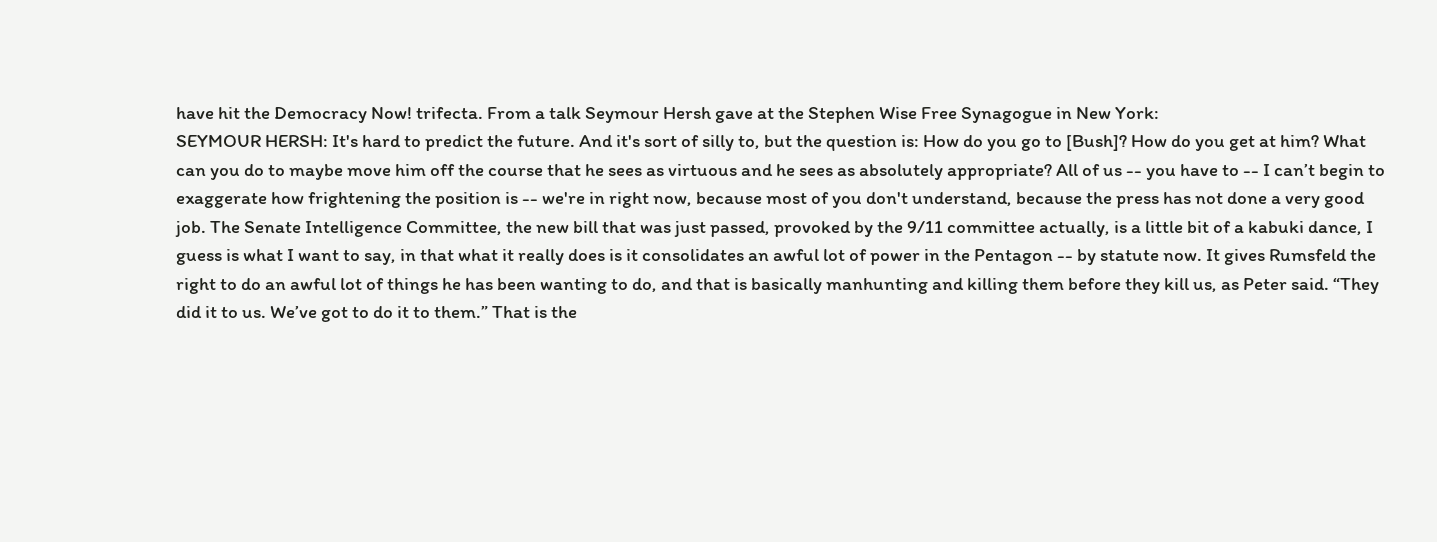have hit the Democracy Now! trifecta. From a talk Seymour Hersh gave at the Stephen Wise Free Synagogue in New York:
SEYMOUR HERSH: It's hard to predict the future. And it's sort of silly to, but the question is: How do you go to [Bush]? How do you get at him? What can you do to maybe move him off the course that he sees as virtuous and he sees as absolutely appropriate? All of us -- you have to -- I can’t begin to exaggerate how frightening the position is -- we're in right now, because most of you don't understand, because the press has not done a very good job. The Senate Intelligence Committee, the new bill that was just passed, provoked by the 9/11 committee actually, is a little bit of a kabuki dance, I guess is what I want to say, in that what it really does is it consolidates an awful lot of power in the Pentagon -- by statute now. It gives Rumsfeld the right to do an awful lot of things he has been wanting to do, and that is basically manhunting and killing them before they kill us, as Peter said. “They did it to us. We’ve got to do it to them.” That is the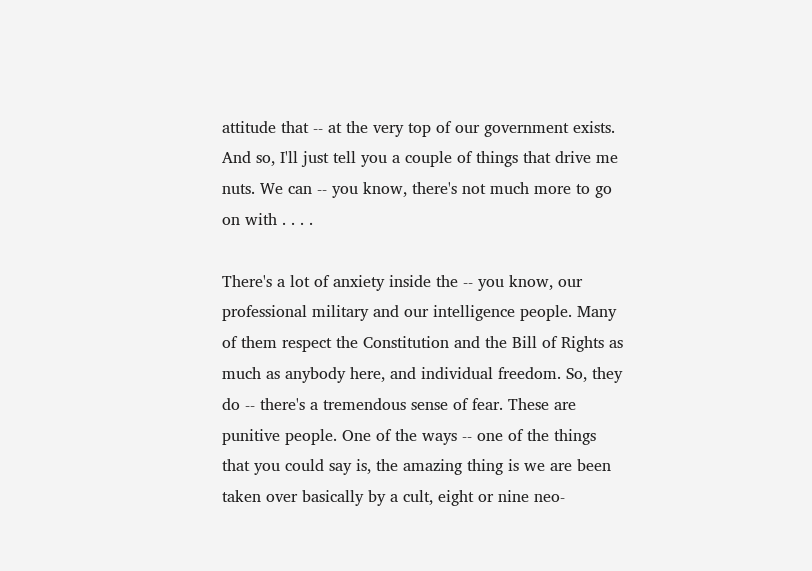attitude that -- at the very top of our government exists. And so, I'll just tell you a couple of things that drive me nuts. We can -- you know, there's not much more to go on with . . . .

There's a lot of anxiety inside the -- you know, our professional military and our intelligence people. Many of them respect the Constitution and the Bill of Rights as much as anybody here, and individual freedom. So, they do -- there's a tremendous sense of fear. These are punitive people. One of the ways -- one of the things that you could say is, the amazing thing is we are been taken over basically by a cult, eight or nine neo-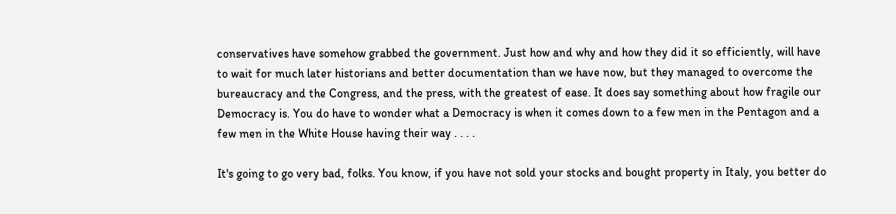conservatives have somehow grabbed the government. Just how and why and how they did it so efficiently, will have to wait for much later historians and better documentation than we have now, but they managed to overcome the bureaucracy and the Congress, and the press, with the greatest of ease. It does say something about how fragile our Democracy is. You do have to wonder what a Democracy is when it comes down to a few men in the Pentagon and a few men in the White House having their way . . . .

It's going to go very bad, folks. You know, if you have not sold your stocks and bought property in Italy, you better do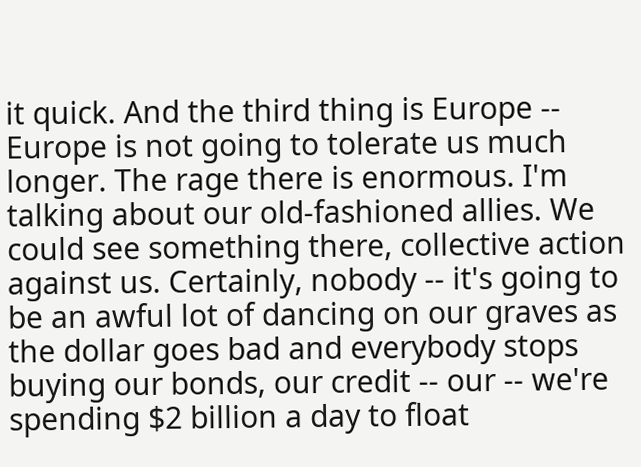it quick. And the third thing is Europe -- Europe is not going to tolerate us much longer. The rage there is enormous. I'm talking about our old-fashioned allies. We could see something there, collective action against us. Certainly, nobody -- it's going to be an awful lot of dancing on our graves as the dollar goes bad and everybody stops buying our bonds, our credit -- our -- we're spending $2 billion a day to float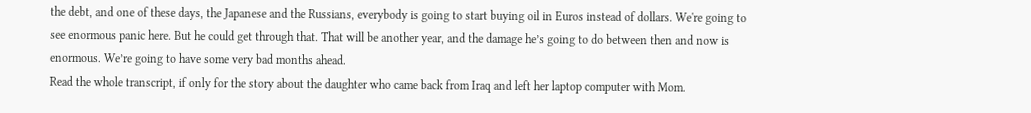the debt, and one of these days, the Japanese and the Russians, everybody is going to start buying oil in Euros instead of dollars. We're going to see enormous panic here. But he could get through that. That will be another year, and the damage he’s going to do between then and now is enormous. We’re going to have some very bad months ahead.
Read the whole transcript, if only for the story about the daughter who came back from Iraq and left her laptop computer with Mom.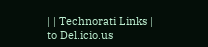| | Technorati Links | to Del.icio.us